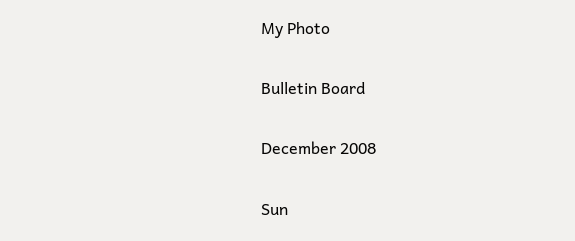My Photo

Bulletin Board

December 2008

Sun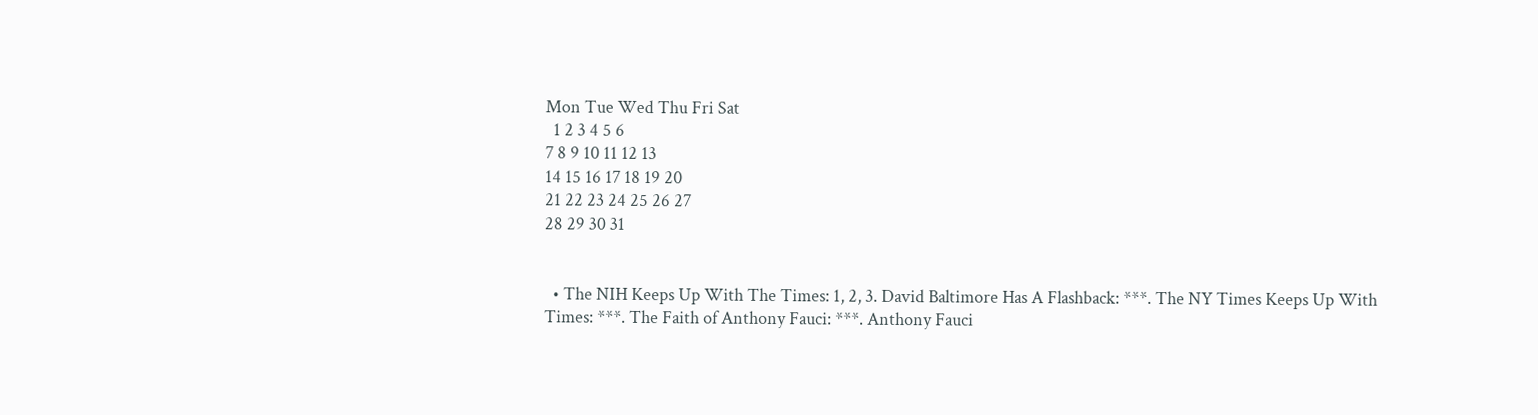Mon Tue Wed Thu Fri Sat
  1 2 3 4 5 6
7 8 9 10 11 12 13
14 15 16 17 18 19 20
21 22 23 24 25 26 27
28 29 30 31


  • The NIH Keeps Up With The Times: 1, 2, 3. David Baltimore Has A Flashback: ***. The NY Times Keeps Up With Times: ***. The Faith of Anthony Fauci: ***. Anthony Fauci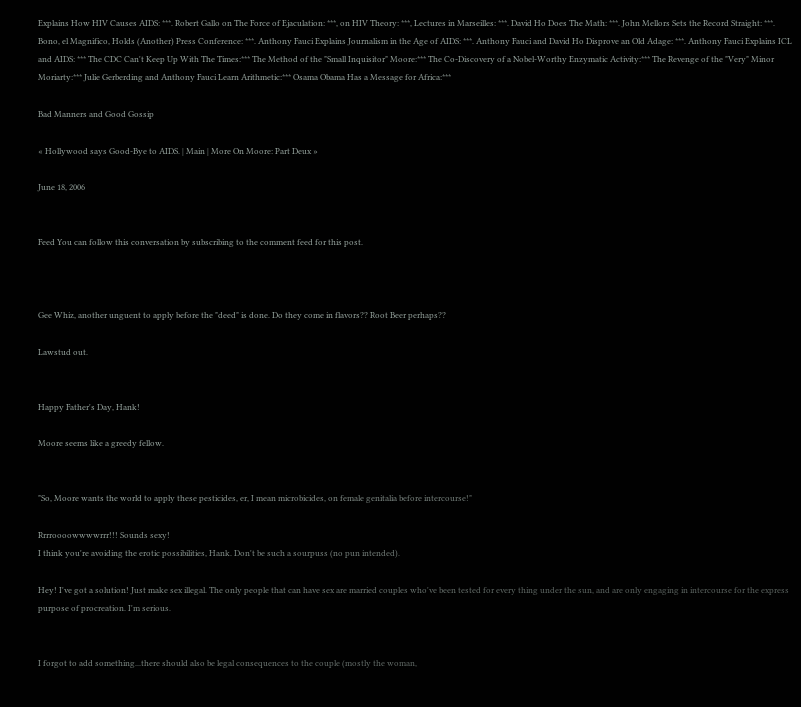Explains How HIV Causes AIDS: ***. Robert Gallo on The Force of Ejaculation: ***, on HIV Theory: ***, Lectures in Marseilles: ***. David Ho Does The Math: ***. John Mellors Sets the Record Straight: ***. Bono, el Magnifico, Holds (Another) Press Conference: ***. Anthony Fauci Explains Journalism in the Age of AIDS: ***. Anthony Fauci and David Ho Disprove an Old Adage: ***. Anthony Fauci Explains ICL and AIDS: *** The CDC Can't Keep Up With The Times:*** The Method of the "Small Inquisitor" Moore:*** The Co-Discovery of a Nobel-Worthy Enzymatic Activity:*** The Revenge of the "Very" Minor Moriarty:*** Julie Gerberding and Anthony Fauci Learn Arithmetic:*** Osama Obama Has a Message for Africa:***

Bad Manners and Good Gossip

« Hollywood says Good-Bye to AIDS. | Main | More On Moore: Part Deux »

June 18, 2006


Feed You can follow this conversation by subscribing to the comment feed for this post.



Gee Whiz, another unguent to apply before the "deed" is done. Do they come in flavors?? Root Beer perhaps??

Lawstud out.


Happy Father's Day, Hank!

Moore seems like a greedy fellow.


"So, Moore wants the world to apply these pesticides, er, I mean microbicides, on female genitalia before intercourse!"

Rrrroooowwwwrrr!!! Sounds sexy!
I think you're avoiding the erotic possibilities, Hank. Don't be such a sourpuss (no pun intended).

Hey! I've got a solution! Just make sex illegal. The only people that can have sex are married couples who've been tested for every thing under the sun, and are only engaging in intercourse for the express purpose of procreation. I'm serious.


I forgot to add something...there should also be legal consequences to the couple (mostly the woman,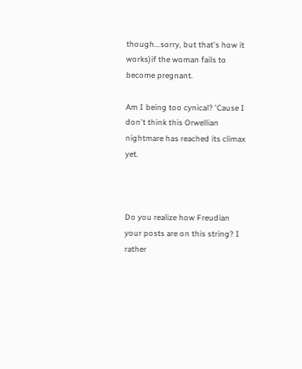though...sorry, but that's how it works)if the woman fails to become pregnant.

Am I being too cynical? 'Cause I don't think this Orwellian nightmare has reached its climax yet.



Do you realize how Freudian your posts are on this string? I rather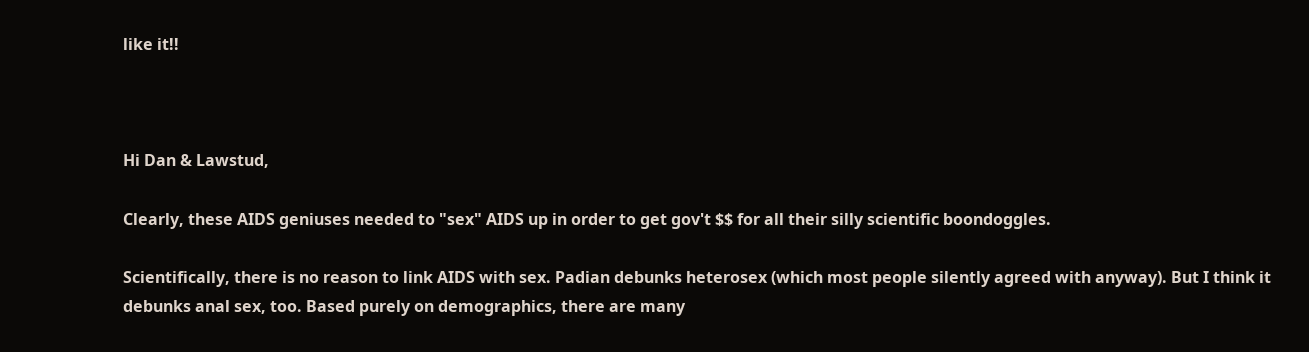like it!!



Hi Dan & Lawstud,

Clearly, these AIDS geniuses needed to "sex" AIDS up in order to get gov't $$ for all their silly scientific boondoggles.

Scientifically, there is no reason to link AIDS with sex. Padian debunks heterosex (which most people silently agreed with anyway). But I think it debunks anal sex, too. Based purely on demographics, there are many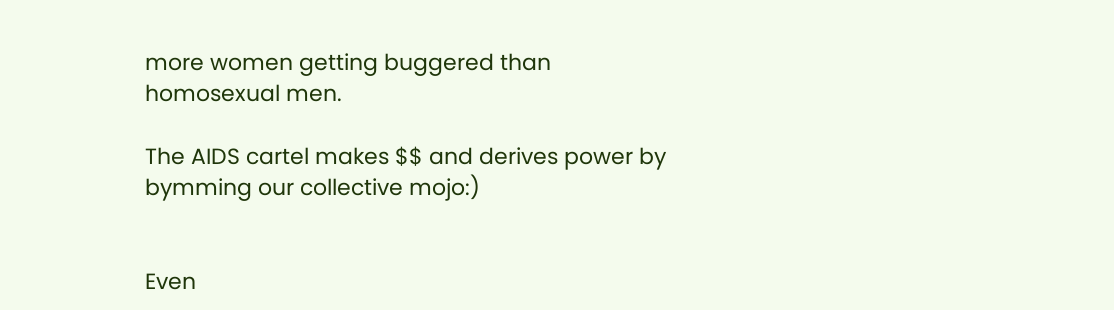more women getting buggered than homosexual men.

The AIDS cartel makes $$ and derives power by bymming our collective mojo:)


Even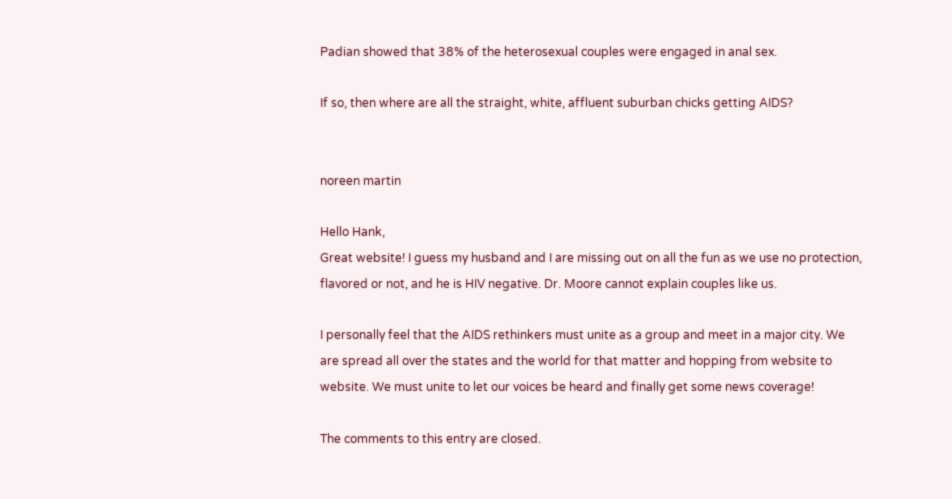Padian showed that 38% of the heterosexual couples were engaged in anal sex.

If so, then where are all the straight, white, affluent suburban chicks getting AIDS?


noreen martin

Hello Hank,
Great website! I guess my husband and I are missing out on all the fun as we use no protection, flavored or not, and he is HIV negative. Dr. Moore cannot explain couples like us.

I personally feel that the AIDS rethinkers must unite as a group and meet in a major city. We are spread all over the states and the world for that matter and hopping from website to website. We must unite to let our voices be heard and finally get some news coverage!

The comments to this entry are closed.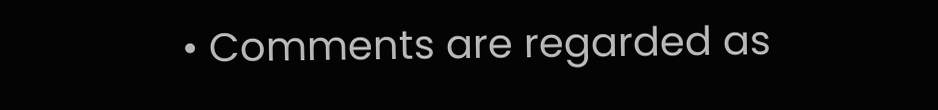• Comments are regarded as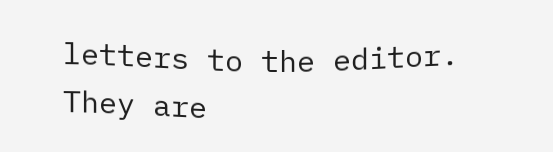letters to the editor. They are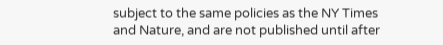subject to the same policies as the NY Times and Nature, and are not published until after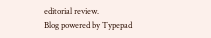editorial review.
Blog powered by Typepad